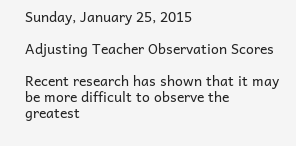Sunday, January 25, 2015

Adjusting Teacher Observation Scores

Recent research has shown that it may be more difficult to observe the greatest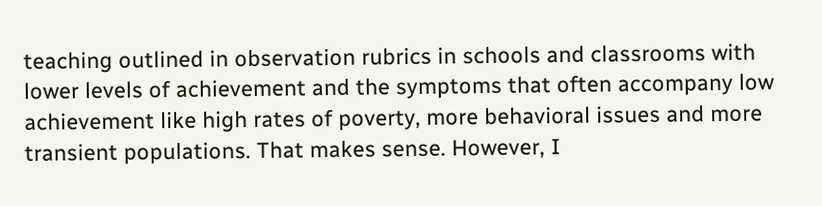teaching outlined in observation rubrics in schools and classrooms with lower levels of achievement and the symptoms that often accompany low achievement like high rates of poverty, more behavioral issues and more transient populations. That makes sense. However, I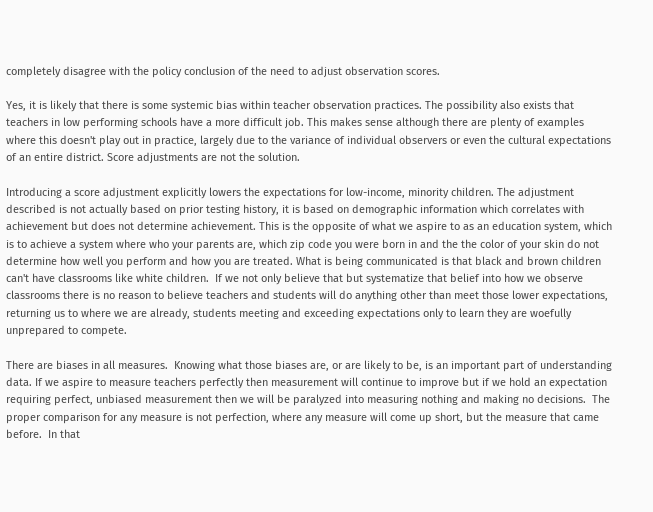completely disagree with the policy conclusion of the need to adjust observation scores.

Yes, it is likely that there is some systemic bias within teacher observation practices. The possibility also exists that teachers in low performing schools have a more difficult job. This makes sense although there are plenty of examples where this doesn't play out in practice, largely due to the variance of individual observers or even the cultural expectations of an entire district. Score adjustments are not the solution.

Introducing a score adjustment explicitly lowers the expectations for low-income, minority children. The adjustment described is not actually based on prior testing history, it is based on demographic information which correlates with achievement but does not determine achievement. This is the opposite of what we aspire to as an education system, which is to achieve a system where who your parents are, which zip code you were born in and the the color of your skin do not determine how well you perform and how you are treated. What is being communicated is that black and brown children can't have classrooms like white children.  If we not only believe that but systematize that belief into how we observe classrooms there is no reason to believe teachers and students will do anything other than meet those lower expectations, returning us to where we are already, students meeting and exceeding expectations only to learn they are woefully unprepared to compete.

There are biases in all measures.  Knowing what those biases are, or are likely to be, is an important part of understanding data. If we aspire to measure teachers perfectly then measurement will continue to improve but if we hold an expectation requiring perfect, unbiased measurement then we will be paralyzed into measuring nothing and making no decisions.  The proper comparison for any measure is not perfection, where any measure will come up short, but the measure that came before.  In that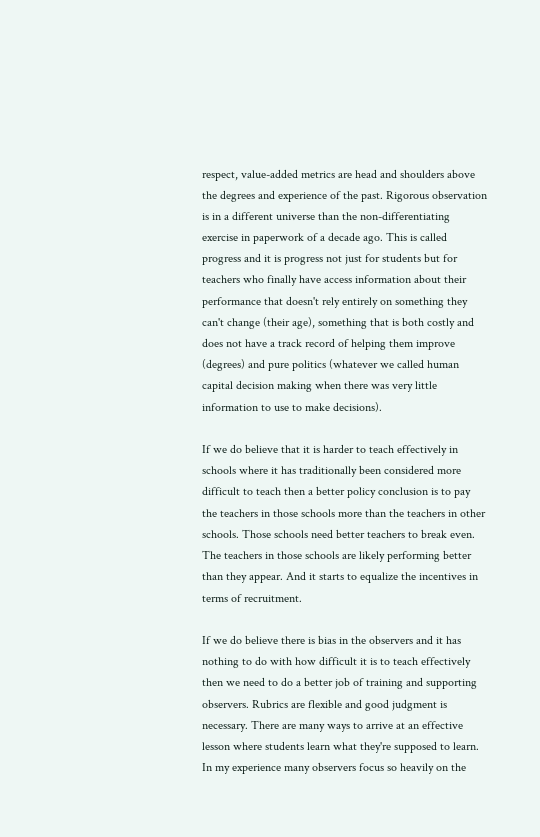respect, value-added metrics are head and shoulders above the degrees and experience of the past. Rigorous observation is in a different universe than the non-differentiating exercise in paperwork of a decade ago. This is called progress and it is progress not just for students but for teachers who finally have access information about their performance that doesn't rely entirely on something they can't change (their age), something that is both costly and does not have a track record of helping them improve (degrees) and pure politics (whatever we called human capital decision making when there was very little information to use to make decisions).

If we do believe that it is harder to teach effectively in schools where it has traditionally been considered more difficult to teach then a better policy conclusion is to pay the teachers in those schools more than the teachers in other schools. Those schools need better teachers to break even. The teachers in those schools are likely performing better than they appear. And it starts to equalize the incentives in terms of recruitment.

If we do believe there is bias in the observers and it has nothing to do with how difficult it is to teach effectively then we need to do a better job of training and supporting observers. Rubrics are flexible and good judgment is necessary. There are many ways to arrive at an effective lesson where students learn what they're supposed to learn. In my experience many observers focus so heavily on the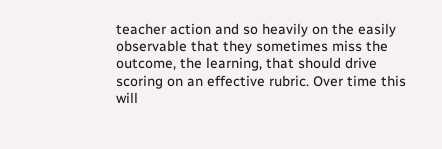teacher action and so heavily on the easily observable that they sometimes miss the outcome, the learning, that should drive scoring on an effective rubric. Over time this will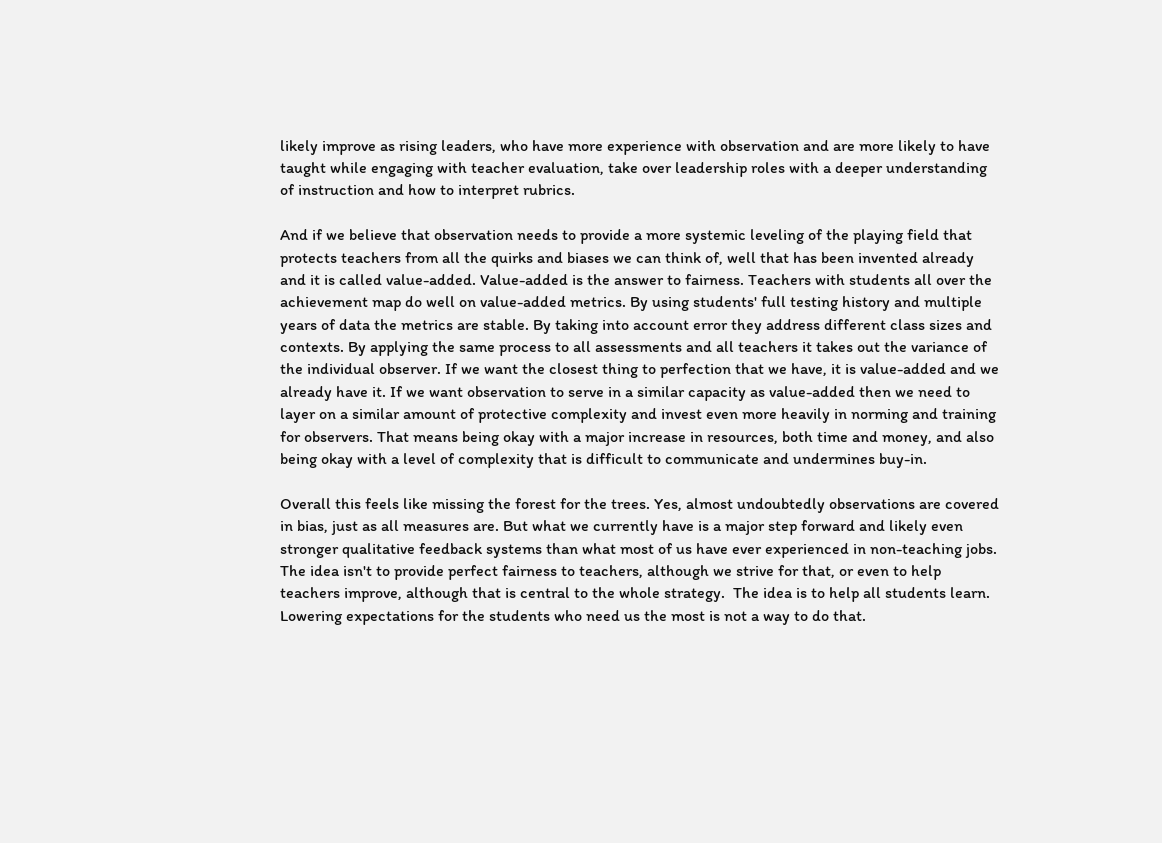likely improve as rising leaders, who have more experience with observation and are more likely to have taught while engaging with teacher evaluation, take over leadership roles with a deeper understanding of instruction and how to interpret rubrics.

And if we believe that observation needs to provide a more systemic leveling of the playing field that protects teachers from all the quirks and biases we can think of, well that has been invented already and it is called value-added. Value-added is the answer to fairness. Teachers with students all over the achievement map do well on value-added metrics. By using students' full testing history and multiple years of data the metrics are stable. By taking into account error they address different class sizes and contexts. By applying the same process to all assessments and all teachers it takes out the variance of the individual observer. If we want the closest thing to perfection that we have, it is value-added and we already have it. If we want observation to serve in a similar capacity as value-added then we need to layer on a similar amount of protective complexity and invest even more heavily in norming and training for observers. That means being okay with a major increase in resources, both time and money, and also being okay with a level of complexity that is difficult to communicate and undermines buy-in.

Overall this feels like missing the forest for the trees. Yes, almost undoubtedly observations are covered in bias, just as all measures are. But what we currently have is a major step forward and likely even stronger qualitative feedback systems than what most of us have ever experienced in non-teaching jobs. The idea isn't to provide perfect fairness to teachers, although we strive for that, or even to help teachers improve, although that is central to the whole strategy.  The idea is to help all students learn. Lowering expectations for the students who need us the most is not a way to do that.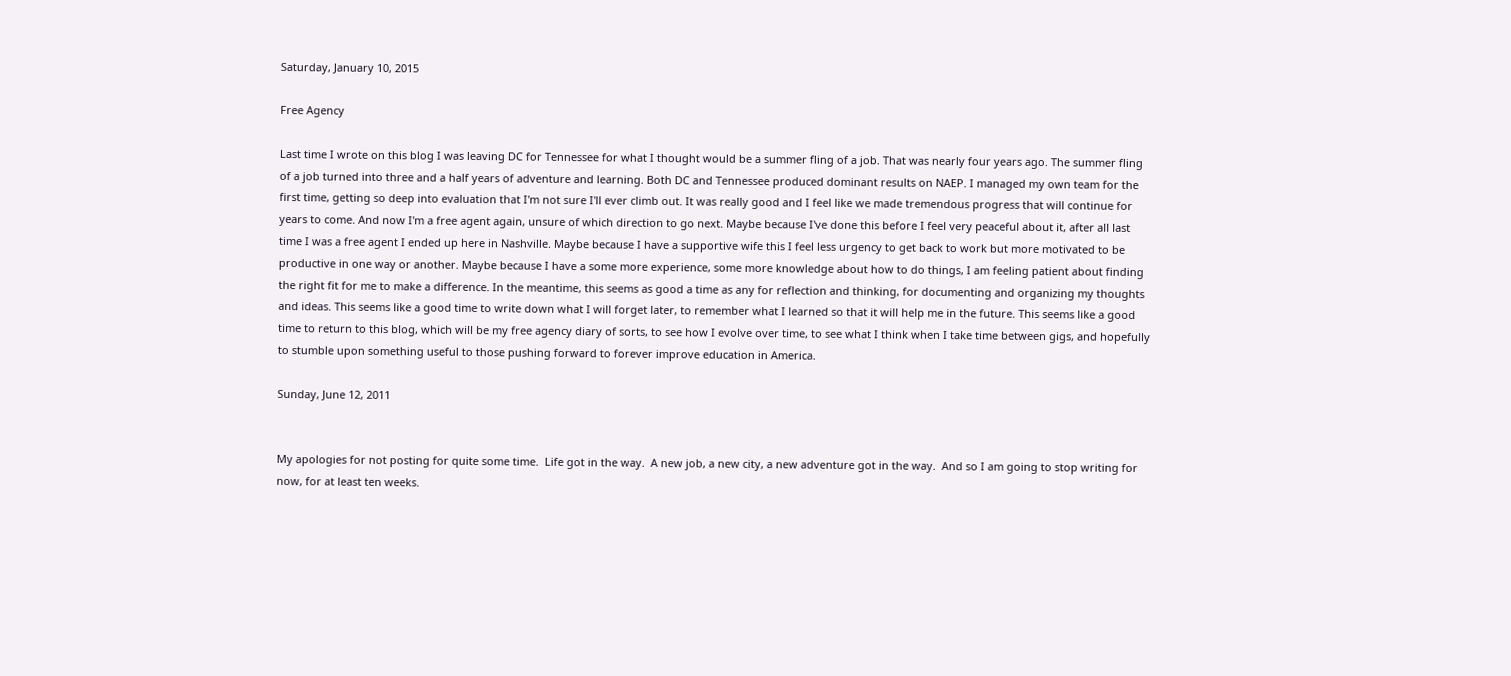Saturday, January 10, 2015

Free Agency

Last time I wrote on this blog I was leaving DC for Tennessee for what I thought would be a summer fling of a job. That was nearly four years ago. The summer fling of a job turned into three and a half years of adventure and learning. Both DC and Tennessee produced dominant results on NAEP. I managed my own team for the first time, getting so deep into evaluation that I'm not sure I'll ever climb out. It was really good and I feel like we made tremendous progress that will continue for years to come. And now I'm a free agent again, unsure of which direction to go next. Maybe because I've done this before I feel very peaceful about it, after all last time I was a free agent I ended up here in Nashville. Maybe because I have a supportive wife this I feel less urgency to get back to work but more motivated to be productive in one way or another. Maybe because I have a some more experience, some more knowledge about how to do things, I am feeling patient about finding the right fit for me to make a difference. In the meantime, this seems as good a time as any for reflection and thinking, for documenting and organizing my thoughts and ideas. This seems like a good time to write down what I will forget later, to remember what I learned so that it will help me in the future. This seems like a good time to return to this blog, which will be my free agency diary of sorts, to see how I evolve over time, to see what I think when I take time between gigs, and hopefully to stumble upon something useful to those pushing forward to forever improve education in America.

Sunday, June 12, 2011


My apologies for not posting for quite some time.  Life got in the way.  A new job, a new city, a new adventure got in the way.  And so I am going to stop writing for now, for at least ten weeks.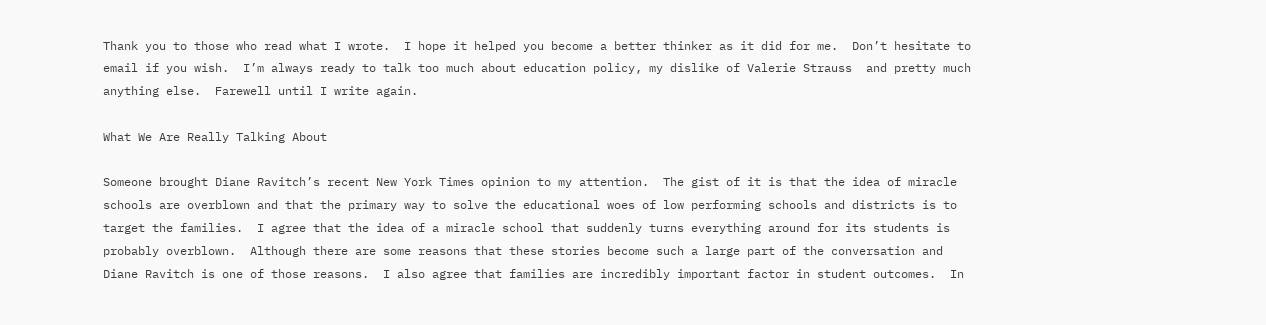Thank you to those who read what I wrote.  I hope it helped you become a better thinker as it did for me.  Don’t hesitate to email if you wish.  I’m always ready to talk too much about education policy, my dislike of Valerie Strauss  and pretty much anything else.  Farewell until I write again.

What We Are Really Talking About

Someone brought Diane Ravitch’s recent New York Times opinion to my attention.  The gist of it is that the idea of miracle schools are overblown and that the primary way to solve the educational woes of low performing schools and districts is to target the families.  I agree that the idea of a miracle school that suddenly turns everything around for its students is probably overblown.  Although there are some reasons that these stories become such a large part of the conversation and Diane Ravitch is one of those reasons.  I also agree that families are incredibly important factor in student outcomes.  In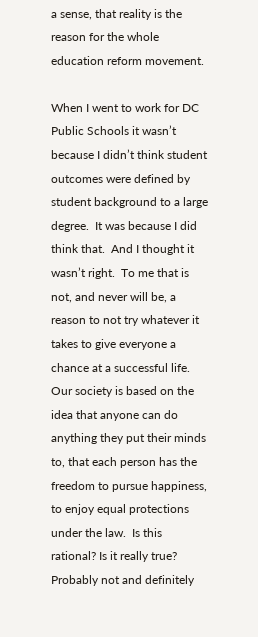a sense, that reality is the reason for the whole education reform movement.

When I went to work for DC Public Schools it wasn’t because I didn’t think student outcomes were defined by student background to a large degree.  It was because I did think that.  And I thought it wasn’t right.  To me that is not, and never will be, a reason to not try whatever it takes to give everyone a chance at a successful life.  Our society is based on the idea that anyone can do anything they put their minds to, that each person has the freedom to pursue happiness, to enjoy equal protections under the law.  Is this rational? Is it really true?  Probably not and definitely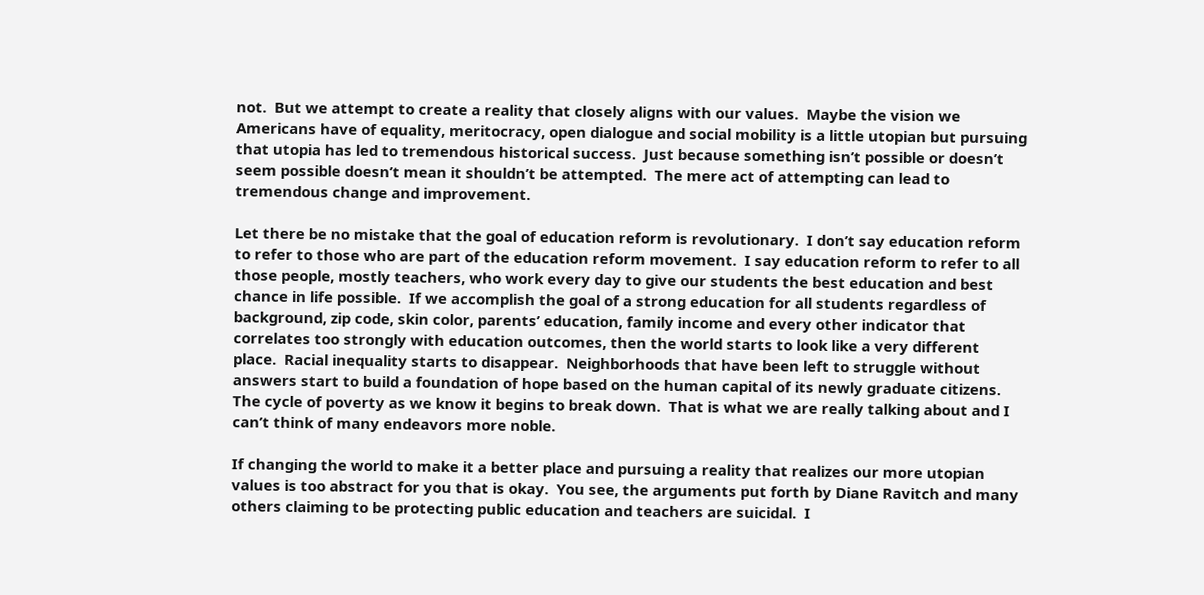not.  But we attempt to create a reality that closely aligns with our values.  Maybe the vision we Americans have of equality, meritocracy, open dialogue and social mobility is a little utopian but pursuing that utopia has led to tremendous historical success.  Just because something isn’t possible or doesn’t seem possible doesn’t mean it shouldn’t be attempted.  The mere act of attempting can lead to tremendous change and improvement.

Let there be no mistake that the goal of education reform is revolutionary.  I don’t say education reform to refer to those who are part of the education reform movement.  I say education reform to refer to all those people, mostly teachers, who work every day to give our students the best education and best chance in life possible.  If we accomplish the goal of a strong education for all students regardless of background, zip code, skin color, parents’ education, family income and every other indicator that correlates too strongly with education outcomes, then the world starts to look like a very different place.  Racial inequality starts to disappear.  Neighborhoods that have been left to struggle without answers start to build a foundation of hope based on the human capital of its newly graduate citizens.  The cycle of poverty as we know it begins to break down.  That is what we are really talking about and I can’t think of many endeavors more noble.

If changing the world to make it a better place and pursuing a reality that realizes our more utopian values is too abstract for you that is okay.  You see, the arguments put forth by Diane Ravitch and many others claiming to be protecting public education and teachers are suicidal.  I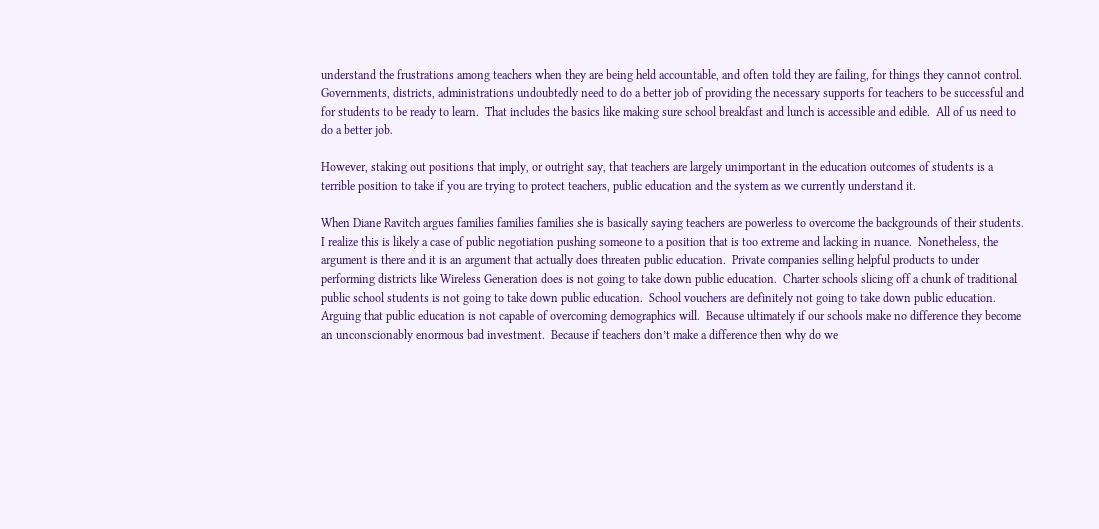understand the frustrations among teachers when they are being held accountable, and often told they are failing, for things they cannot control.  Governments, districts, administrations undoubtedly need to do a better job of providing the necessary supports for teachers to be successful and for students to be ready to learn.  That includes the basics like making sure school breakfast and lunch is accessible and edible.  All of us need to do a better job.

However, staking out positions that imply, or outright say, that teachers are largely unimportant in the education outcomes of students is a terrible position to take if you are trying to protect teachers, public education and the system as we currently understand it.

When Diane Ravitch argues families families families she is basically saying teachers are powerless to overcome the backgrounds of their students.  I realize this is likely a case of public negotiation pushing someone to a position that is too extreme and lacking in nuance.  Nonetheless, the argument is there and it is an argument that actually does threaten public education.  Private companies selling helpful products to under performing districts like Wireless Generation does is not going to take down public education.  Charter schools slicing off a chunk of traditional public school students is not going to take down public education.  School vouchers are definitely not going to take down public education.  Arguing that public education is not capable of overcoming demographics will.  Because ultimately if our schools make no difference they become an unconscionably enormous bad investment.  Because if teachers don’t make a difference then why do we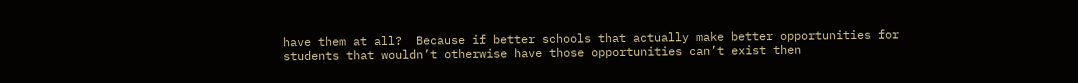have them at all?  Because if better schools that actually make better opportunities for students that wouldn’t otherwise have those opportunities can’t exist then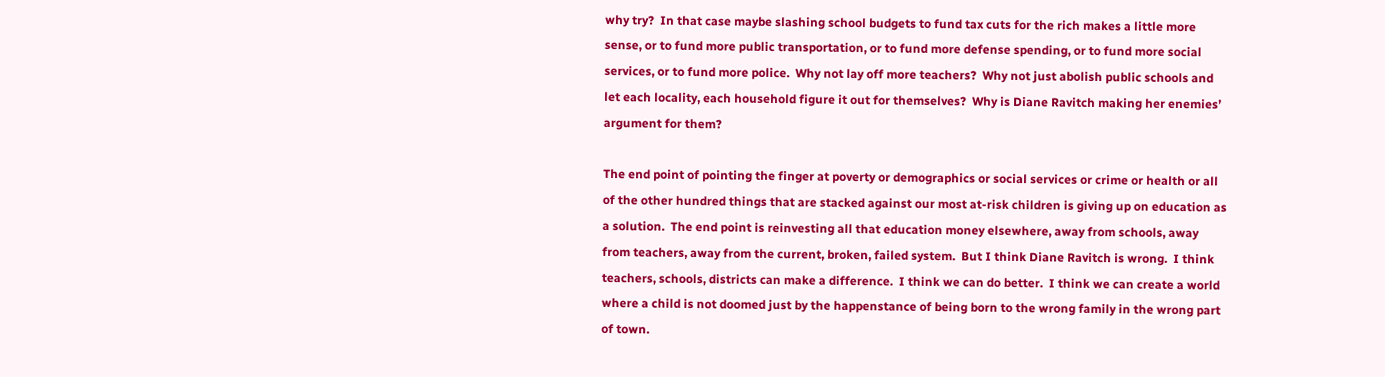why try?  In that case maybe slashing school budgets to fund tax cuts for the rich makes a little more sense, or to fund more public transportation, or to fund more defense spending, or to fund more social services, or to fund more police.  Why not lay off more teachers?  Why not just abolish public schools and let each locality, each household figure it out for themselves?  Why is Diane Ravitch making her enemies’ argument for them?

The end point of pointing the finger at poverty or demographics or social services or crime or health or all of the other hundred things that are stacked against our most at-risk children is giving up on education as a solution.  The end point is reinvesting all that education money elsewhere, away from schools, away from teachers, away from the current, broken, failed system.  But I think Diane Ravitch is wrong.  I think teachers, schools, districts can make a difference.  I think we can do better.  I think we can create a world where a child is not doomed just by the happenstance of being born to the wrong family in the wrong part of town.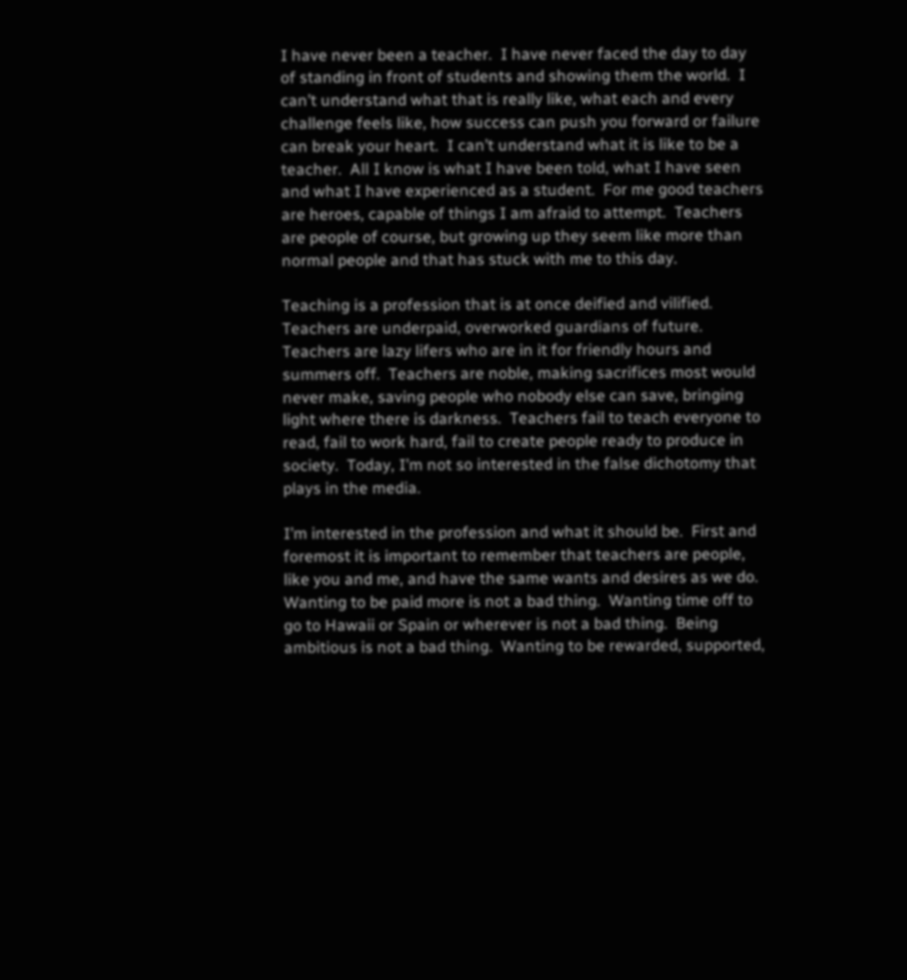I have never been a teacher.  I have never faced the day to day of standing in front of students and showing them the world.  I can’t understand what that is really like, what each and every challenge feels like, how success can push you forward or failure can break your heart.  I can’t understand what it is like to be a teacher.  All I know is what I have been told, what I have seen and what I have experienced as a student.  For me good teachers are heroes, capable of things I am afraid to attempt.  Teachers are people of course, but growing up they seem like more than normal people and that has stuck with me to this day.

Teaching is a profession that is at once deified and vilified.  Teachers are underpaid, overworked guardians of future.  Teachers are lazy lifers who are in it for friendly hours and summers off.  Teachers are noble, making sacrifices most would never make, saving people who nobody else can save, bringing light where there is darkness.  Teachers fail to teach everyone to read, fail to work hard, fail to create people ready to produce in society.  Today, I’m not so interested in the false dichotomy that plays in the media.

I’m interested in the profession and what it should be.  First and foremost it is important to remember that teachers are people, like you and me, and have the same wants and desires as we do.  Wanting to be paid more is not a bad thing.  Wanting time off to go to Hawaii or Spain or wherever is not a bad thing.  Being ambitious is not a bad thing.  Wanting to be rewarded, supported,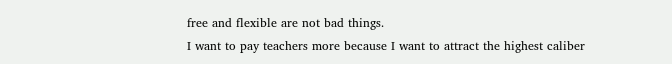free and flexible are not bad things.
I want to pay teachers more because I want to attract the highest caliber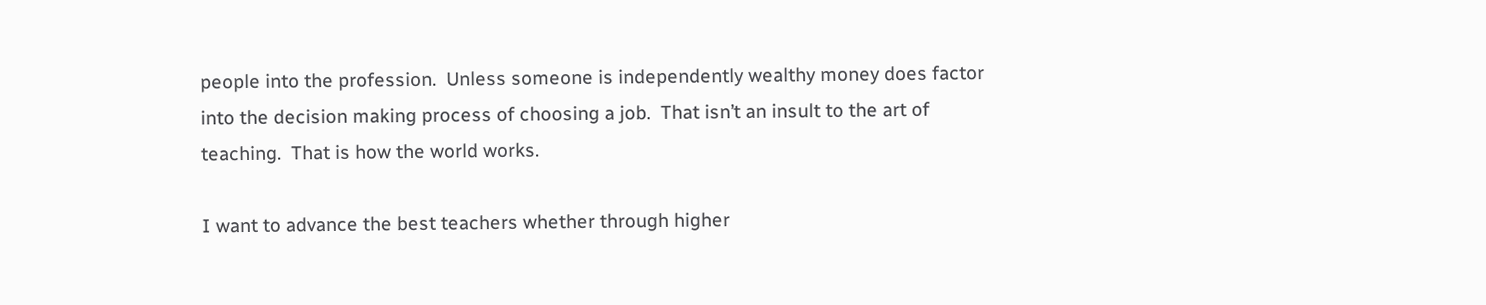people into the profession.  Unless someone is independently wealthy money does factor into the decision making process of choosing a job.  That isn’t an insult to the art of teaching.  That is how the world works.

I want to advance the best teachers whether through higher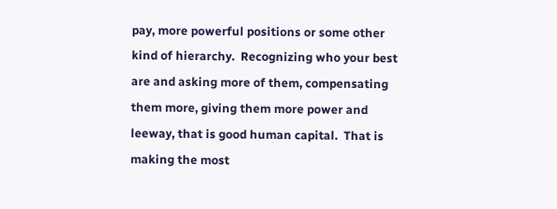pay, more powerful positions or some other kind of hierarchy.  Recognizing who your best are and asking more of them, compensating them more, giving them more power and leeway, that is good human capital.  That is making the most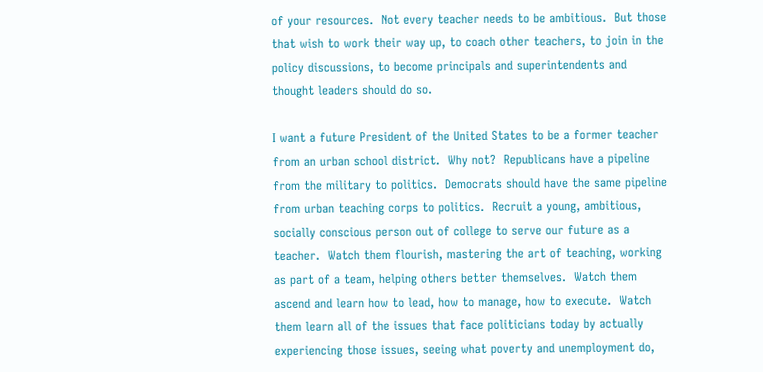of your resources.  Not every teacher needs to be ambitious.  But those that wish to work their way up, to coach other teachers, to join in the policy discussions, to become principals and superintendents and thought leaders should do so.

I want a future President of the United States to be a former teacher from an urban school district.  Why not?  Republicans have a pipeline from the military to politics.  Democrats should have the same pipeline from urban teaching corps to politics.  Recruit a young, ambitious, socially conscious person out of college to serve our future as a teacher.  Watch them flourish, mastering the art of teaching, working as part of a team, helping others better themselves.  Watch them ascend and learn how to lead, how to manage, how to execute.  Watch them learn all of the issues that face politicians today by actually experiencing those issues, seeing what poverty and unemployment do,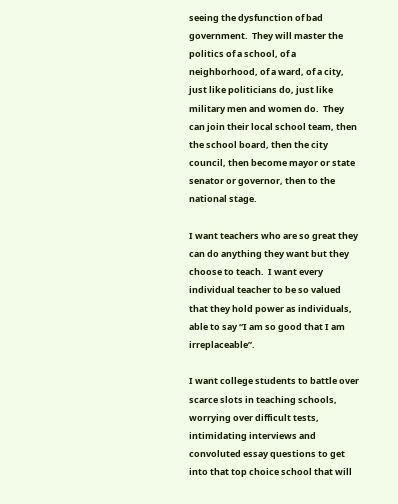seeing the dysfunction of bad government.  They will master the politics of a school, of a neighborhood, of a ward, of a city, just like politicians do, just like military men and women do.  They can join their local school team, then the school board, then the city council, then become mayor or state senator or governor, then to the national stage.

I want teachers who are so great they can do anything they want but they choose to teach.  I want every individual teacher to be so valued that they hold power as individuals, able to say “I am so good that I am irreplaceable”.

I want college students to battle over scarce slots in teaching schools, worrying over difficult tests, intimidating interviews and convoluted essay questions to get into that top choice school that will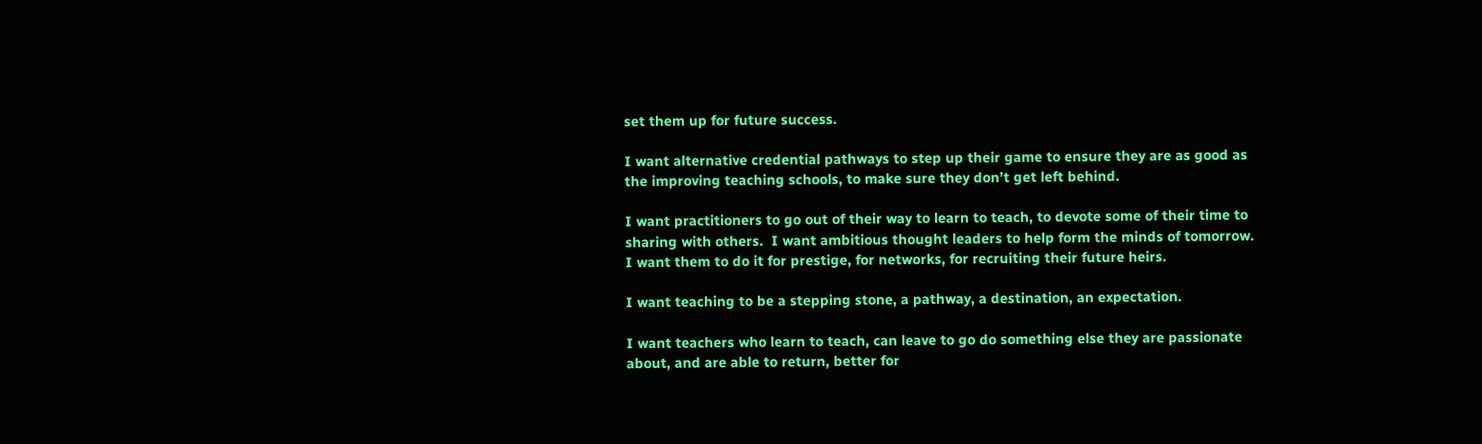set them up for future success.

I want alternative credential pathways to step up their game to ensure they are as good as the improving teaching schools, to make sure they don’t get left behind.

I want practitioners to go out of their way to learn to teach, to devote some of their time to sharing with others.  I want ambitious thought leaders to help form the minds of tomorrow.  I want them to do it for prestige, for networks, for recruiting their future heirs.

I want teaching to be a stepping stone, a pathway, a destination, an expectation.

I want teachers who learn to teach, can leave to go do something else they are passionate about, and are able to return, better for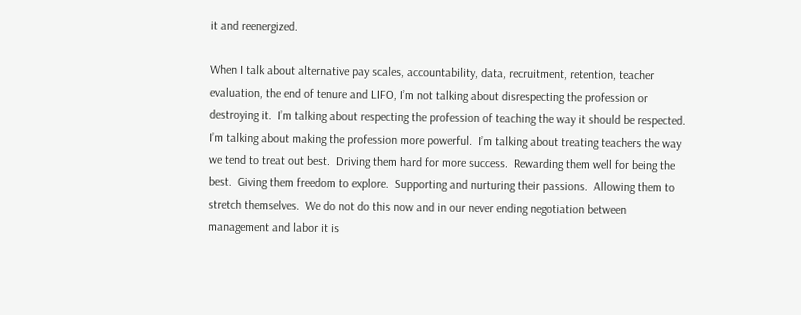it and reenergized.

When I talk about alternative pay scales, accountability, data, recruitment, retention, teacher evaluation, the end of tenure and LIFO, I’m not talking about disrespecting the profession or destroying it.  I’m talking about respecting the profession of teaching the way it should be respected.  I’m talking about making the profession more powerful.  I’m talking about treating teachers the way we tend to treat out best.  Driving them hard for more success.  Rewarding them well for being the best.  Giving them freedom to explore.  Supporting and nurturing their passions.  Allowing them to stretch themselves.  We do not do this now and in our never ending negotiation between management and labor it is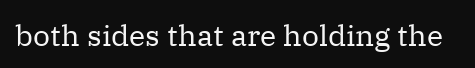both sides that are holding the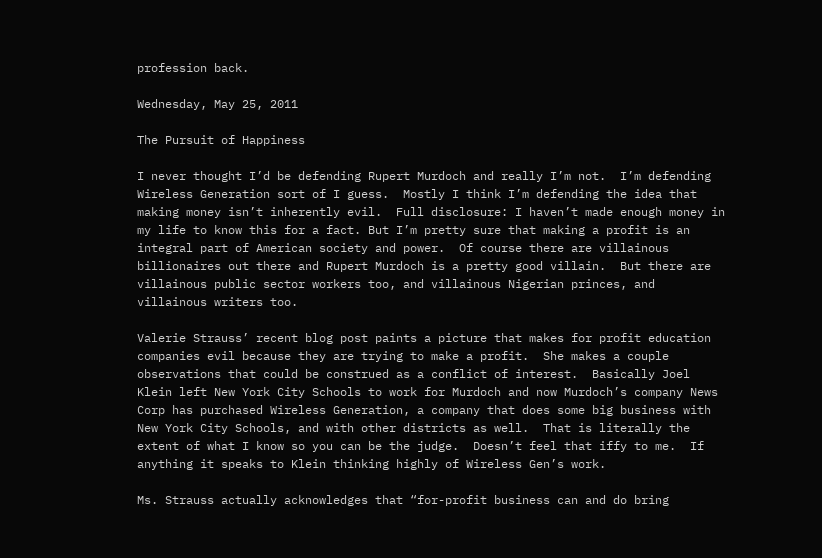profession back.

Wednesday, May 25, 2011

The Pursuit of Happiness

I never thought I’d be defending Rupert Murdoch and really I’m not.  I’m defending Wireless Generation sort of I guess.  Mostly I think I’m defending the idea that making money isn’t inherently evil.  Full disclosure: I haven’t made enough money in my life to know this for a fact. But I’m pretty sure that making a profit is an integral part of American society and power.  Of course there are villainous billionaires out there and Rupert Murdoch is a pretty good villain.  But there are villainous public sector workers too, and villainous Nigerian princes, and villainous writers too.

Valerie Strauss’ recent blog post paints a picture that makes for profit education companies evil because they are trying to make a profit.  She makes a couple observations that could be construed as a conflict of interest.  Basically Joel Klein left New York City Schools to work for Murdoch and now Murdoch’s company News Corp has purchased Wireless Generation, a company that does some big business with New York City Schools, and with other districts as well.  That is literally the extent of what I know so you can be the judge.  Doesn’t feel that iffy to me.  If anything it speaks to Klein thinking highly of Wireless Gen’s work.

Ms. Strauss actually acknowledges that “for-profit business can and do bring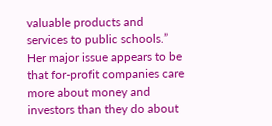valuable products and services to public schools.”  Her major issue appears to be that for-profit companies care more about money and investors than they do about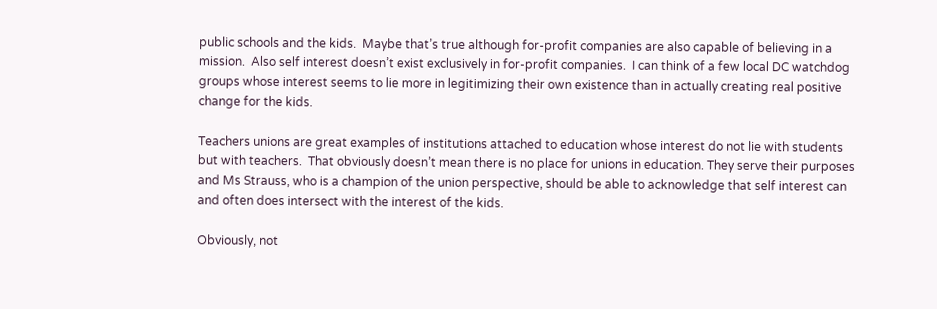public schools and the kids.  Maybe that’s true although for-profit companies are also capable of believing in a mission.  Also self interest doesn’t exist exclusively in for-profit companies.  I can think of a few local DC watchdog groups whose interest seems to lie more in legitimizing their own existence than in actually creating real positive change for the kids.

Teachers unions are great examples of institutions attached to education whose interest do not lie with students but with teachers.  That obviously doesn’t mean there is no place for unions in education. They serve their purposes and Ms Strauss, who is a champion of the union perspective, should be able to acknowledge that self interest can and often does intersect with the interest of the kids.

Obviously, not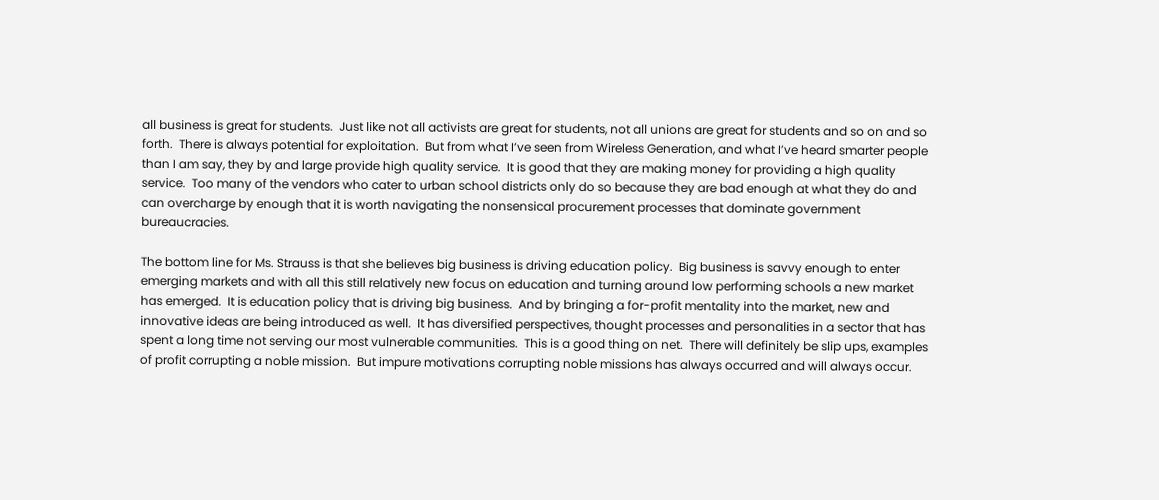all business is great for students.  Just like not all activists are great for students, not all unions are great for students and so on and so forth.  There is always potential for exploitation.  But from what I’ve seen from Wireless Generation, and what I’ve heard smarter people than I am say, they by and large provide high quality service.  It is good that they are making money for providing a high quality service.  Too many of the vendors who cater to urban school districts only do so because they are bad enough at what they do and can overcharge by enough that it is worth navigating the nonsensical procurement processes that dominate government bureaucracies.

The bottom line for Ms. Strauss is that she believes big business is driving education policy.  Big business is savvy enough to enter emerging markets and with all this still relatively new focus on education and turning around low performing schools a new market has emerged.  It is education policy that is driving big business.  And by bringing a for-profit mentality into the market, new and innovative ideas are being introduced as well.  It has diversified perspectives, thought processes and personalities in a sector that has spent a long time not serving our most vulnerable communities.  This is a good thing on net.  There will definitely be slip ups, examples of profit corrupting a noble mission.  But impure motivations corrupting noble missions has always occurred and will always occur.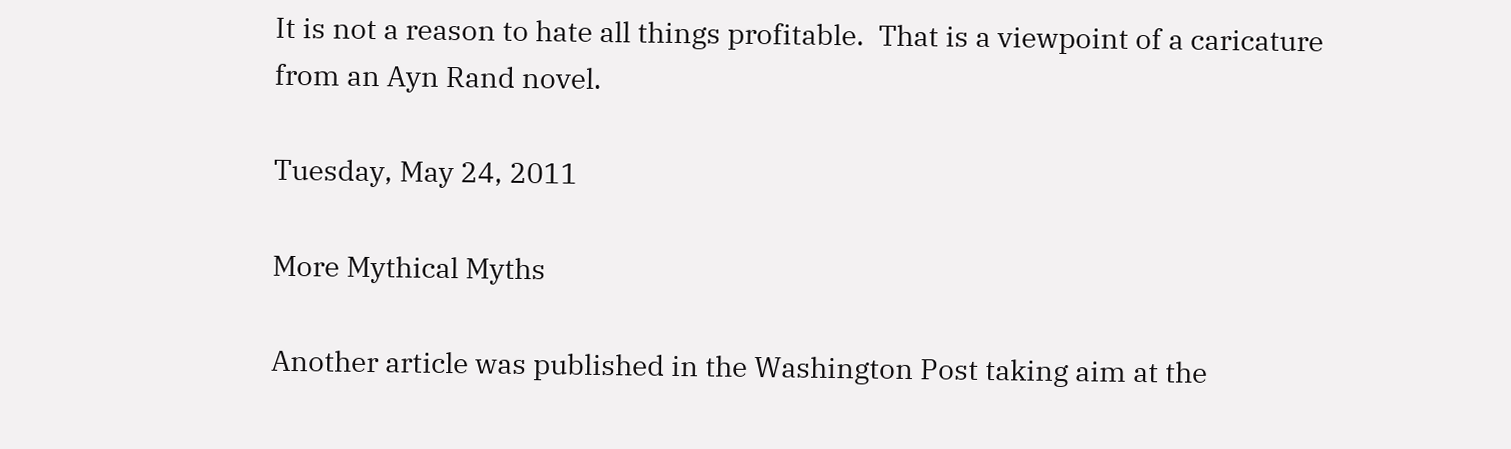It is not a reason to hate all things profitable.  That is a viewpoint of a caricature from an Ayn Rand novel.

Tuesday, May 24, 2011

More Mythical Myths

Another article was published in the Washington Post taking aim at the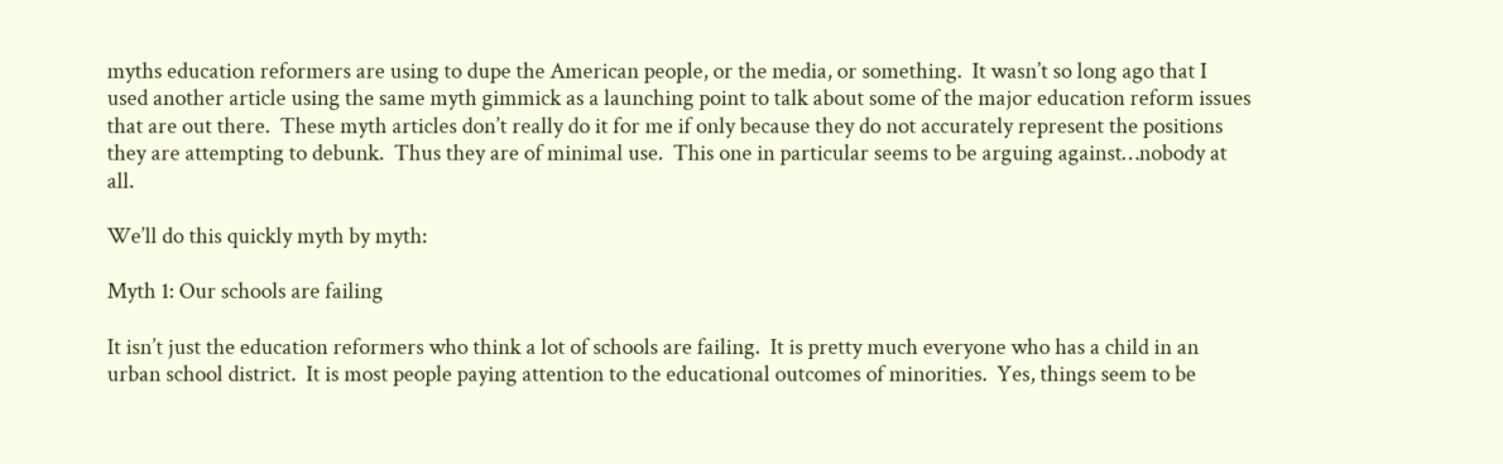myths education reformers are using to dupe the American people, or the media, or something.  It wasn’t so long ago that I used another article using the same myth gimmick as a launching point to talk about some of the major education reform issues that are out there.  These myth articles don’t really do it for me if only because they do not accurately represent the positions they are attempting to debunk.  Thus they are of minimal use.  This one in particular seems to be arguing against…nobody at all.

We’ll do this quickly myth by myth:

Myth 1: Our schools are failing

It isn’t just the education reformers who think a lot of schools are failing.  It is pretty much everyone who has a child in an urban school district.  It is most people paying attention to the educational outcomes of minorities.  Yes, things seem to be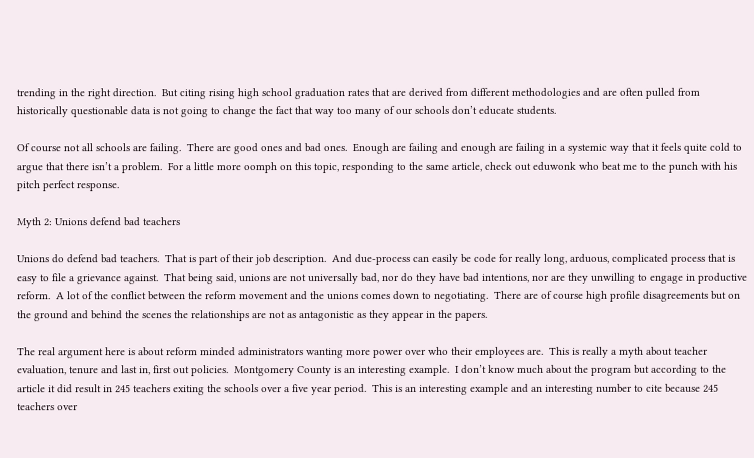trending in the right direction.  But citing rising high school graduation rates that are derived from different methodologies and are often pulled from historically questionable data is not going to change the fact that way too many of our schools don’t educate students.

Of course not all schools are failing.  There are good ones and bad ones.  Enough are failing and enough are failing in a systemic way that it feels quite cold to argue that there isn’t a problem.  For a little more oomph on this topic, responding to the same article, check out eduwonk who beat me to the punch with his pitch perfect response.

Myth 2: Unions defend bad teachers

Unions do defend bad teachers.  That is part of their job description.  And due-process can easily be code for really long, arduous, complicated process that is easy to file a grievance against.  That being said, unions are not universally bad, nor do they have bad intentions, nor are they unwilling to engage in productive reform.  A lot of the conflict between the reform movement and the unions comes down to negotiating.  There are of course high profile disagreements but on the ground and behind the scenes the relationships are not as antagonistic as they appear in the papers.

The real argument here is about reform minded administrators wanting more power over who their employees are.  This is really a myth about teacher evaluation, tenure and last in, first out policies.  Montgomery County is an interesting example.  I don’t know much about the program but according to the article it did result in 245 teachers exiting the schools over a five year period.  This is an interesting example and an interesting number to cite because 245 teachers over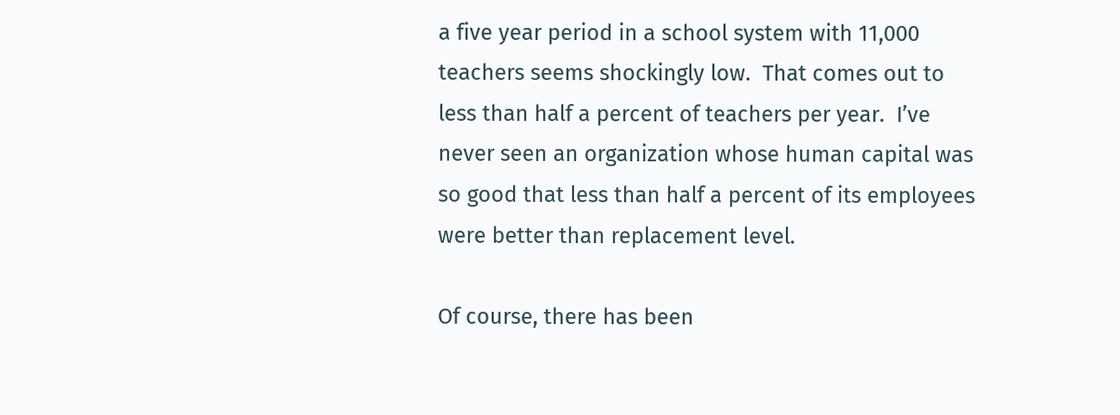a five year period in a school system with 11,000 teachers seems shockingly low.  That comes out to less than half a percent of teachers per year.  I’ve never seen an organization whose human capital was so good that less than half a percent of its employees were better than replacement level.

Of course, there has been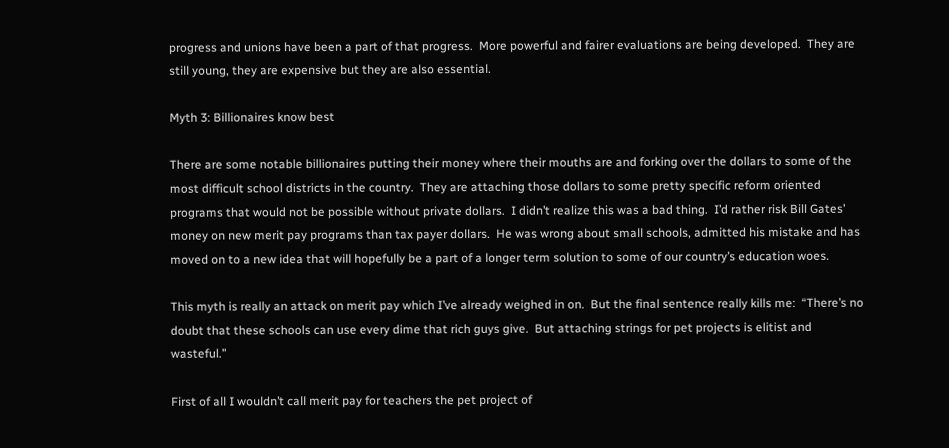progress and unions have been a part of that progress.  More powerful and fairer evaluations are being developed.  They are still young, they are expensive but they are also essential.

Myth 3: Billionaires know best

There are some notable billionaires putting their money where their mouths are and forking over the dollars to some of the most difficult school districts in the country.  They are attaching those dollars to some pretty specific reform oriented programs that would not be possible without private dollars.  I didn’t realize this was a bad thing.  I’d rather risk Bill Gates’ money on new merit pay programs than tax payer dollars.  He was wrong about small schools, admitted his mistake and has moved on to a new idea that will hopefully be a part of a longer term solution to some of our country’s education woes.

This myth is really an attack on merit pay which I’ve already weighed in on.  But the final sentence really kills me:  “There’s no doubt that these schools can use every dime that rich guys give.  But attaching strings for pet projects is elitist and wasteful.”

First of all I wouldn’t call merit pay for teachers the pet project of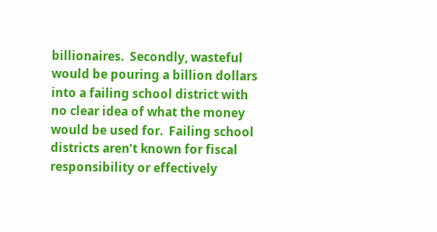billionaires.  Secondly, wasteful would be pouring a billion dollars into a failing school district with no clear idea of what the money would be used for.  Failing school districts aren’t known for fiscal responsibility or effectively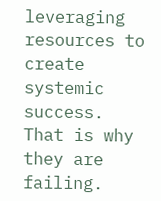leveraging resources to create systemic success.  That is why they are failing.